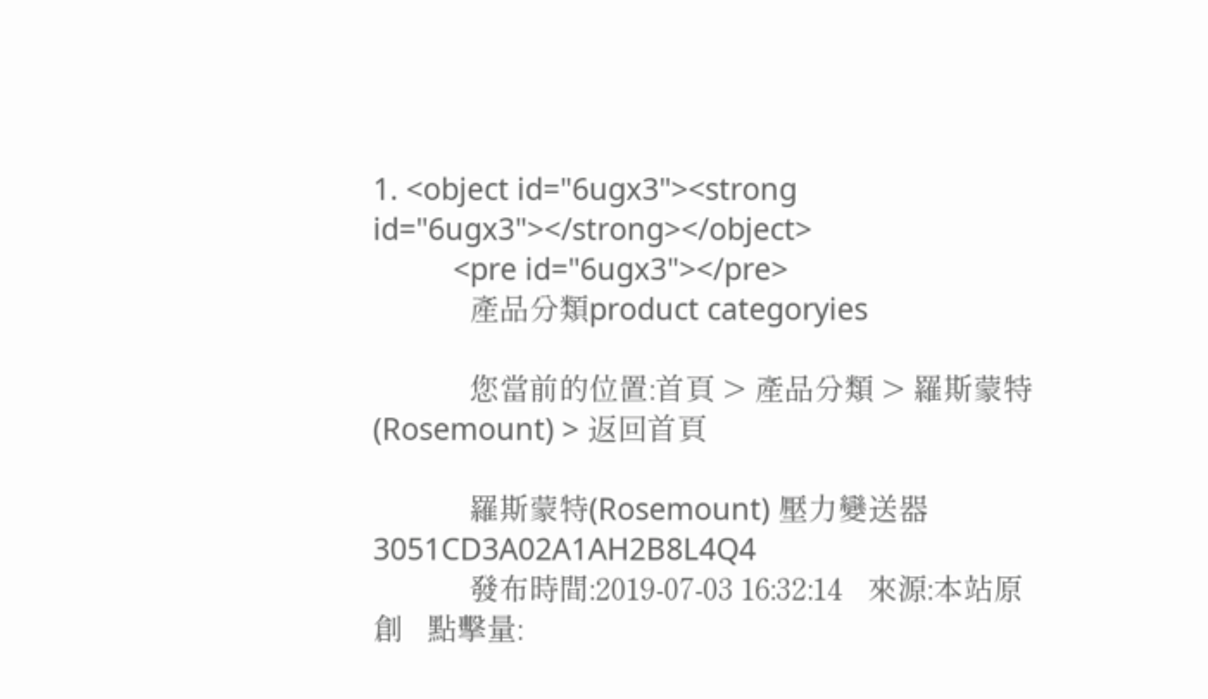1. <object id="6ugx3"><strong id="6ugx3"></strong></object>
          <pre id="6ugx3"></pre>
            產品分類product categoryies

            您當前的位置:首頁 > 產品分類 > 羅斯蒙特(Rosemount) > 返回首頁

            羅斯蒙特(Rosemount) 壓力變送器 3051CD3A02A1AH2B8L4Q4
            發布時間:2019-07-03 16:32:14   來源:本站原創   點擊量: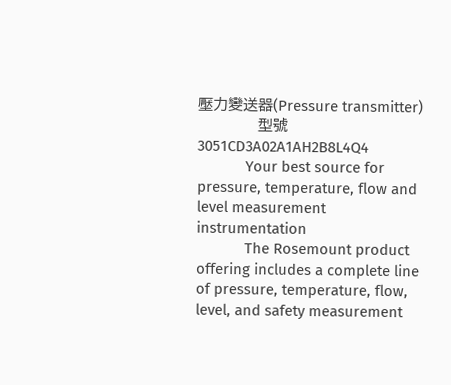壓力變送器(Pressure transmitter)
            型號 3051CD3A02A1AH2B8L4Q4
            Your best source for pressure, temperature, flow and level measurement instrumentation
            The Rosemount product offering includes a complete line of pressure, temperature, flow, level, and safety measurement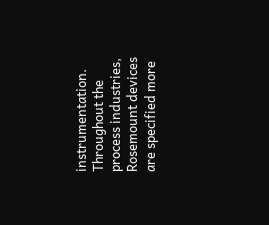instrumentation. Throughout the process industries, Rosemount devices are specified more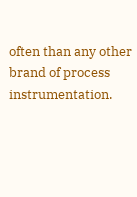often than any other brand of process instrumentation.